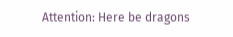Attention: Here be dragons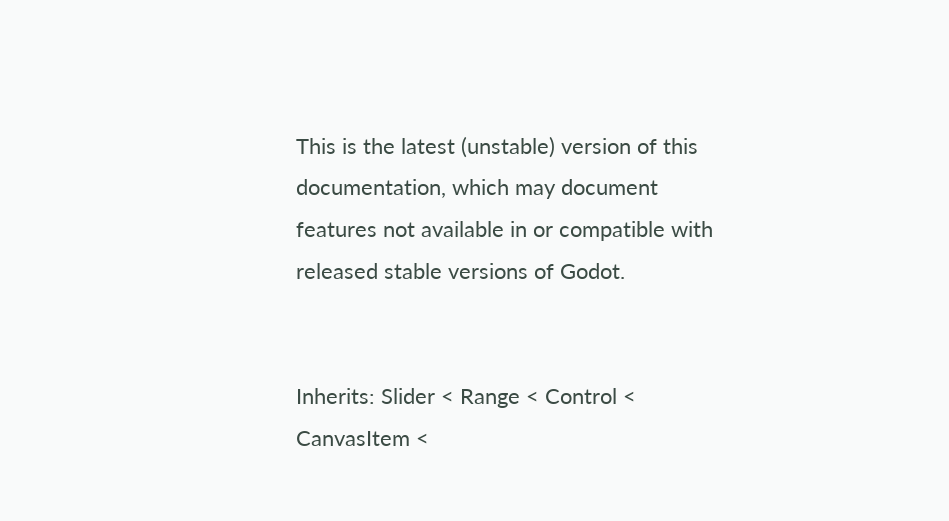This is the latest (unstable) version of this documentation, which may document features not available in or compatible with released stable versions of Godot.


Inherits: Slider < Range < Control < CanvasItem <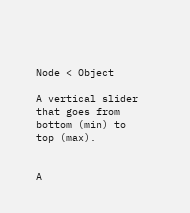Node < Object

A vertical slider that goes from bottom (min) to top (max).


A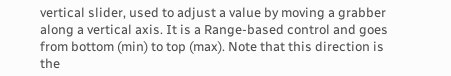vertical slider, used to adjust a value by moving a grabber along a vertical axis. It is a Range-based control and goes from bottom (min) to top (max). Note that this direction is the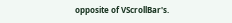opposite of VScrollBar's.